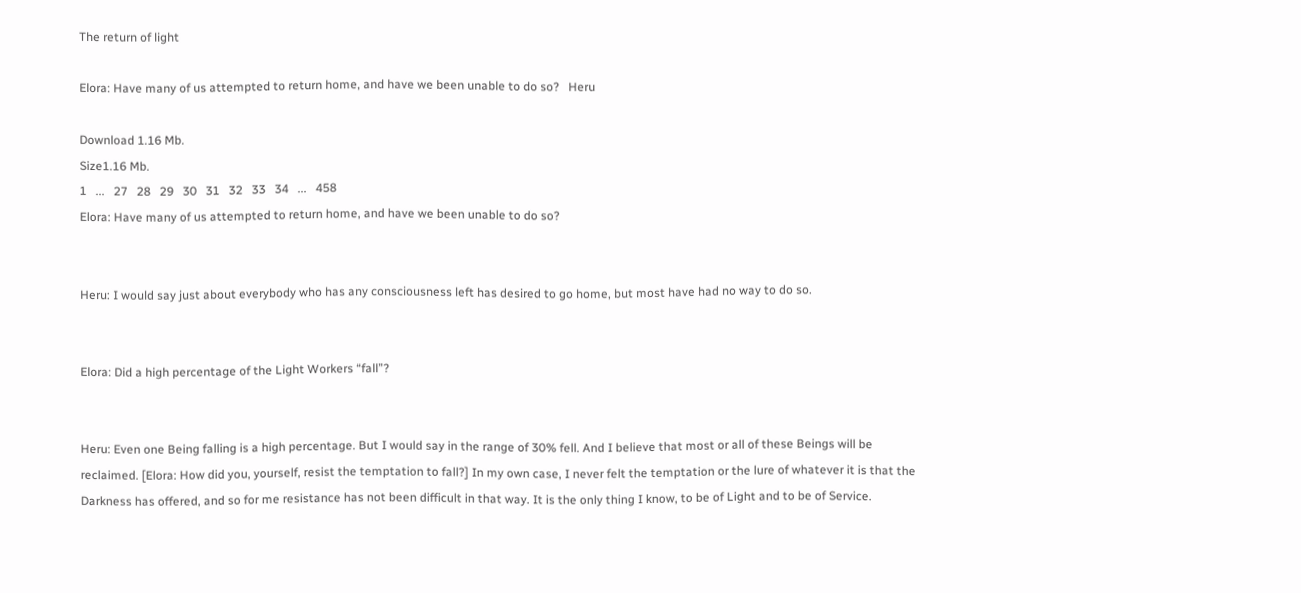The return of light

Elora: Have many of us attempted to return home, and have we been unable to do so?   Heru

Download 1.16 Mb.
Size1.16 Mb.
1   ...   27   28   29   30   31   32   33   34   ...   458
Elora: Have many of us attempted to return home, and have we been unable to do so?


Heru: I would say just about everybody who has any consciousness left has desired to go home, but most have had no way to do so.


Elora: Did a high percentage of the Light Workers “fall”?


Heru: Even one Being falling is a high percentage. But I would say in the range of 30% fell. And I believe that most or all of these Beings will be reclaimed. [Elora: How did you, yourself, resist the temptation to fall?] In my own case, I never felt the temptation or the lure of whatever it is that the Darkness has offered, and so for me resistance has not been difficult in that way. It is the only thing I know, to be of Light and to be of Service.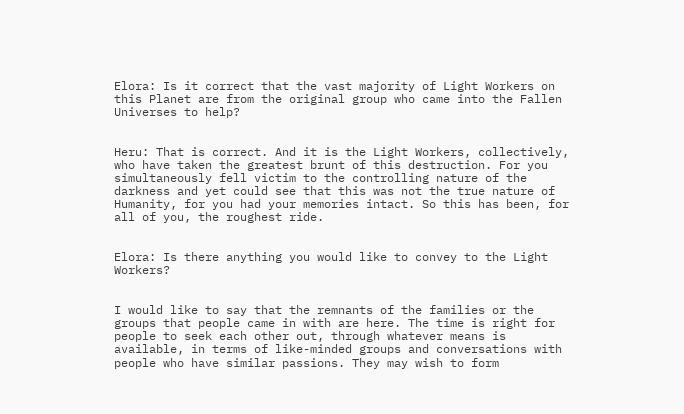Elora: Is it correct that the vast majority of Light Workers on this Planet are from the original group who came into the Fallen Universes to help?


Heru: That is correct. And it is the Light Workers, collectively, who have taken the greatest brunt of this destruction. For you simultaneously fell victim to the controlling nature of the darkness and yet could see that this was not the true nature of Humanity, for you had your memories intact. So this has been, for all of you, the roughest ride.


Elora: Is there anything you would like to convey to the Light Workers?


I would like to say that the remnants of the families or the groups that people came in with are here. The time is right for people to seek each other out, through whatever means is available, in terms of like-minded groups and conversations with people who have similar passions. They may wish to form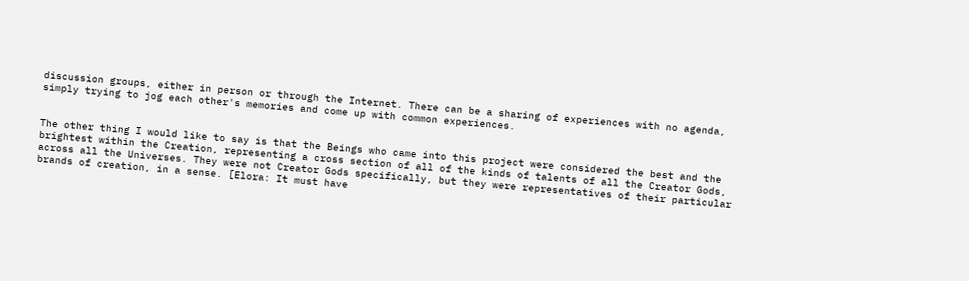discussion groups, either in person or through the Internet. There can be a sharing of experiences with no agenda, simply trying to jog each other's memories and come up with common experiences.


The other thing I would like to say is that the Beings who came into this project were considered the best and the brightest within the Creation, representing a cross section of all of the kinds of talents of all the Creator Gods, across all the Universes. They were not Creator Gods specifically, but they were representatives of their particular brands of creation, in a sense. [Elora: It must have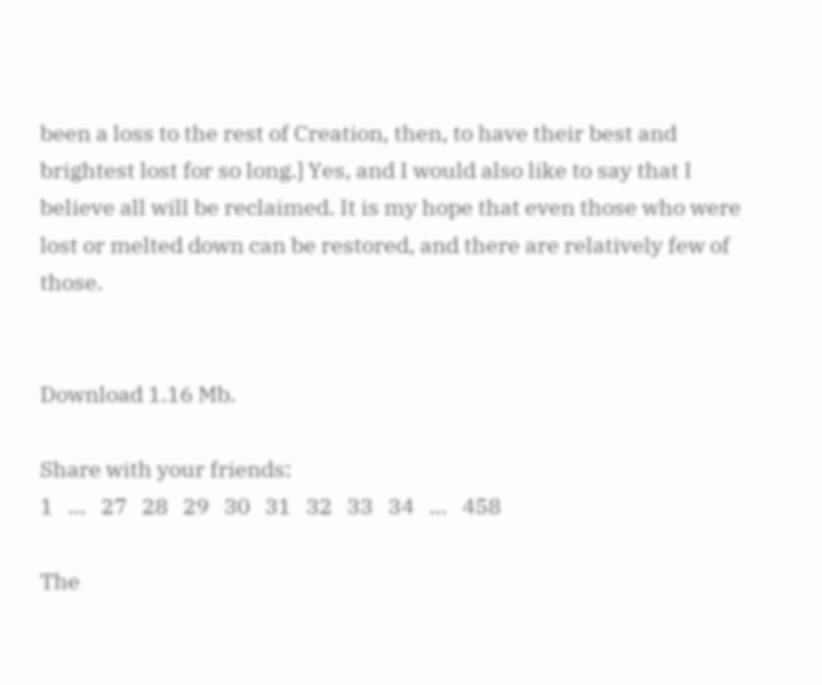been a loss to the rest of Creation, then, to have their best and brightest lost for so long.] Yes, and I would also like to say that I believe all will be reclaimed. It is my hope that even those who were lost or melted down can be restored, and there are relatively few of those.


Download 1.16 Mb.

Share with your friends:
1   ...   27   28   29   30   31   32   33   34   ...   458

The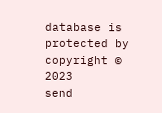database is protected by copyright © 2023
send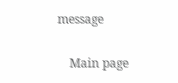message

    Main page